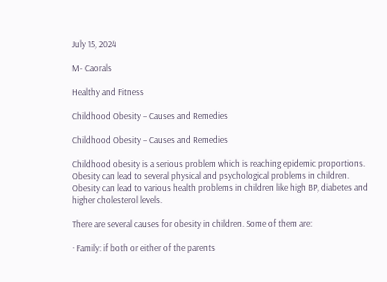July 15, 2024

M- Caorals

Healthy and Fitness

Childhood Obesity – Causes and Remedies

Childhood Obesity – Causes and Remedies

Childhood obesity is a serious problem which is reaching epidemic proportions. Obesity can lead to several physical and psychological problems in children. Obesity can lead to various health problems in children like high BP, diabetes and higher cholesterol levels.

There are several causes for obesity in children. Some of them are:

· Family: if both or either of the parents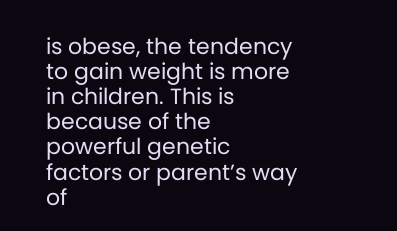is obese, the tendency to gain weight is more in children. This is because of the powerful genetic factors or parent’s way of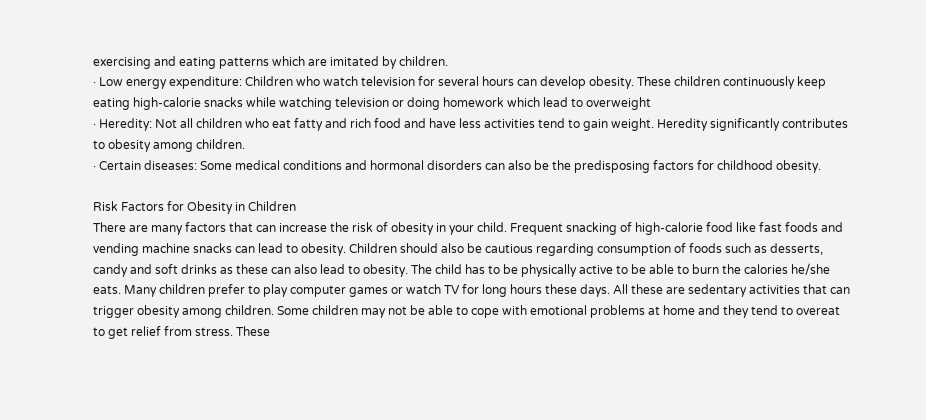exercising and eating patterns which are imitated by children.
· Low energy expenditure: Children who watch television for several hours can develop obesity. These children continuously keep eating high-calorie snacks while watching television or doing homework which lead to overweight
· Heredity: Not all children who eat fatty and rich food and have less activities tend to gain weight. Heredity significantly contributes to obesity among children.
· Certain diseases: Some medical conditions and hormonal disorders can also be the predisposing factors for childhood obesity.

Risk Factors for Obesity in Children
There are many factors that can increase the risk of obesity in your child. Frequent snacking of high-calorie food like fast foods and vending machine snacks can lead to obesity. Children should also be cautious regarding consumption of foods such as desserts, candy and soft drinks as these can also lead to obesity. The child has to be physically active to be able to burn the calories he/she eats. Many children prefer to play computer games or watch TV for long hours these days. All these are sedentary activities that can trigger obesity among children. Some children may not be able to cope with emotional problems at home and they tend to overeat to get relief from stress. These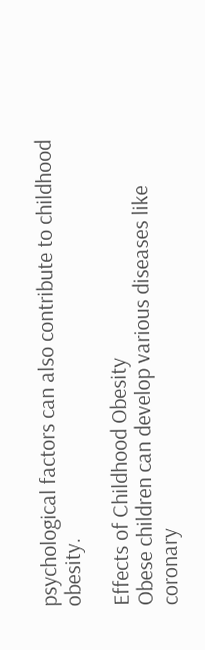psychological factors can also contribute to childhood obesity.

Effects of Childhood Obesity
Obese children can develop various diseases like coronary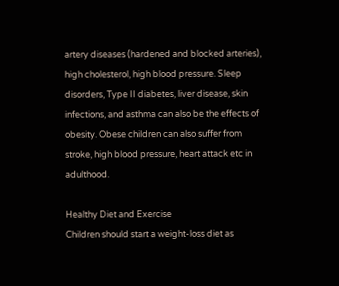artery diseases (hardened and blocked arteries), high cholesterol, high blood pressure. Sleep disorders, Type II diabetes, liver disease, skin infections, and asthma can also be the effects of obesity. Obese children can also suffer from stroke, high blood pressure, heart attack etc in adulthood.

Healthy Diet and Exercise
Children should start a weight-loss diet as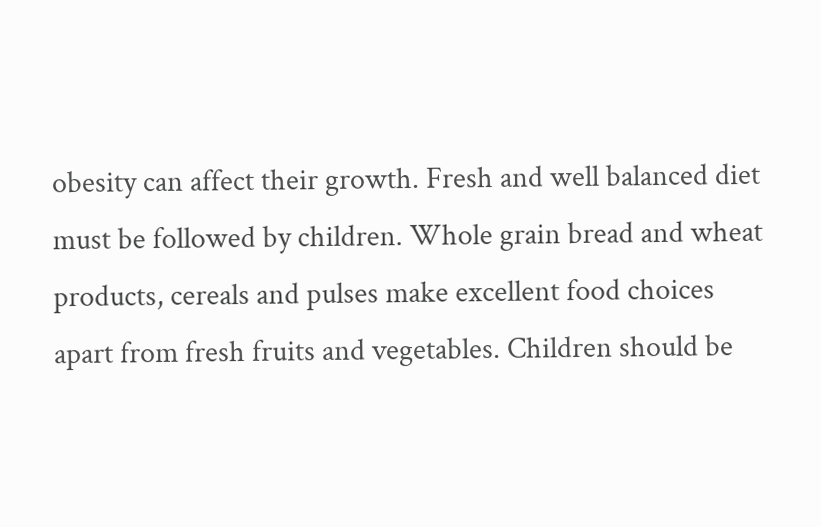obesity can affect their growth. Fresh and well balanced diet must be followed by children. Whole grain bread and wheat products, cereals and pulses make excellent food choices apart from fresh fruits and vegetables. Children should be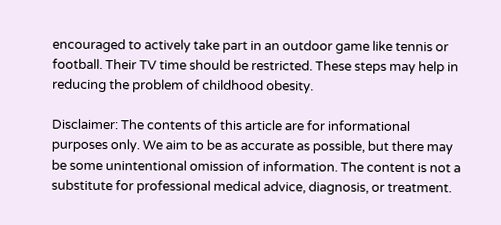encouraged to actively take part in an outdoor game like tennis or football. Their TV time should be restricted. These steps may help in reducing the problem of childhood obesity.

Disclaimer: The contents of this article are for informational purposes only. We aim to be as accurate as possible, but there may be some unintentional omission of information. The content is not a substitute for professional medical advice, diagnosis, or treatment.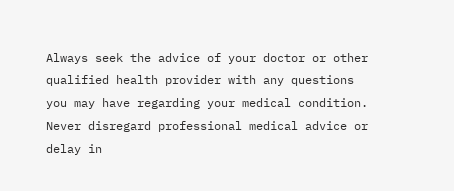Always seek the advice of your doctor or other qualified health provider with any questions you may have regarding your medical condition. Never disregard professional medical advice or delay in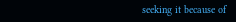seeking it because of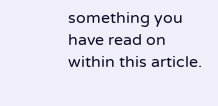something you have read on within this article.